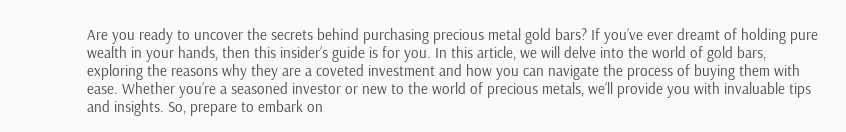Are you ready to uncover the secrets behind purchasing precious metal gold bars? If you’ve ever dreamt of holding pure wealth in your hands, then this insider’s guide is for you. In this article, we will delve into the world of gold bars, exploring the reasons why they are a coveted investment and how you can navigate the process of buying them with ease. Whether you’re a seasoned investor or new to the world of precious metals, we’ll provide you with invaluable tips and insights. So, prepare to embark on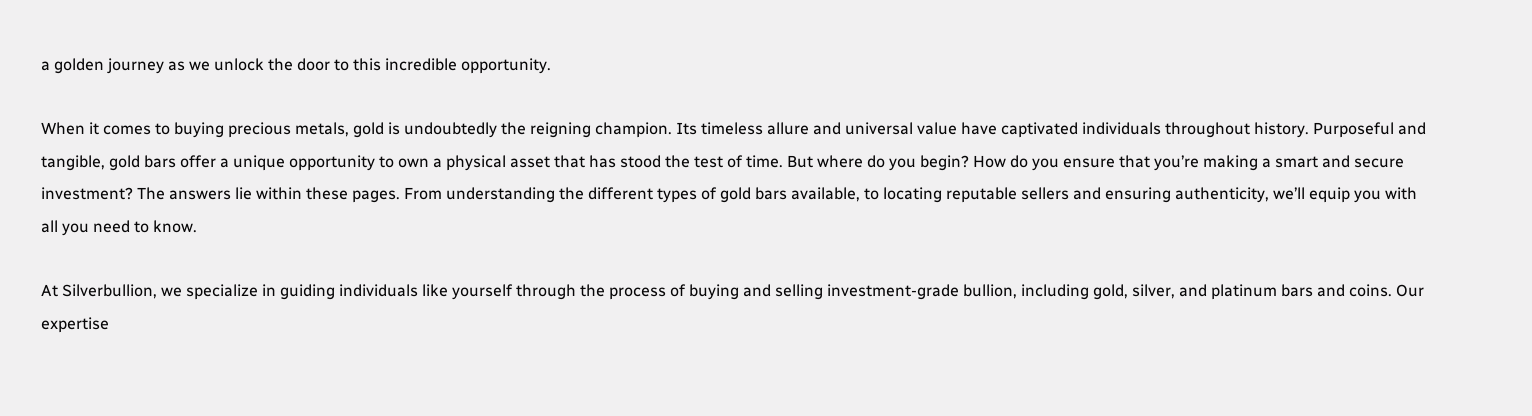a golden journey as we unlock the door to this incredible opportunity.

When it comes to buying precious metals, gold is undoubtedly the reigning champion. Its timeless allure and universal value have captivated individuals throughout history. Purposeful and tangible, gold bars offer a unique opportunity to own a physical asset that has stood the test of time. But where do you begin? How do you ensure that you’re making a smart and secure investment? The answers lie within these pages. From understanding the different types of gold bars available, to locating reputable sellers and ensuring authenticity, we’ll equip you with all you need to know.

At Silverbullion, we specialize in guiding individuals like yourself through the process of buying and selling investment-grade bullion, including gold, silver, and platinum bars and coins. Our expertise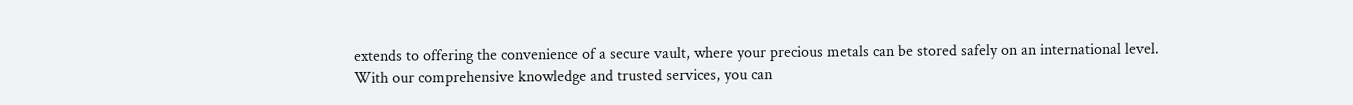extends to offering the convenience of a secure vault, where your precious metals can be stored safely on an international level. With our comprehensive knowledge and trusted services, you can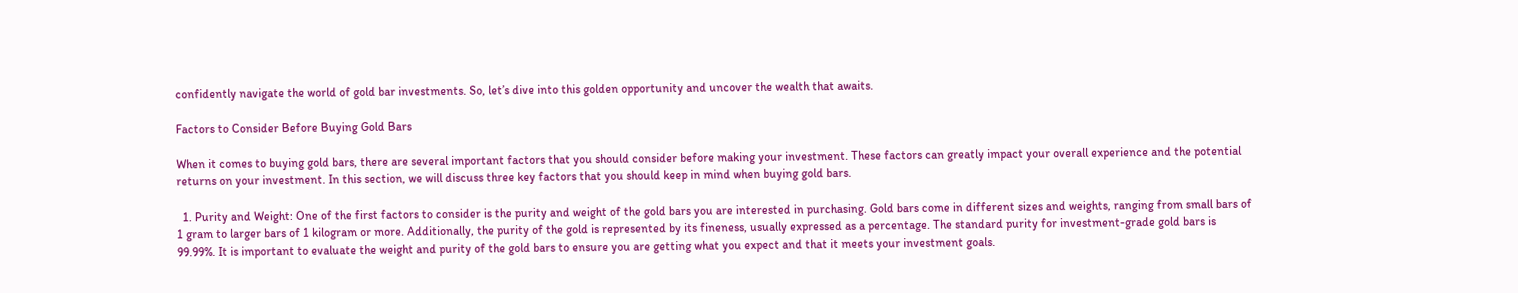confidently navigate the world of gold bar investments. So, let’s dive into this golden opportunity and uncover the wealth that awaits.

Factors to Consider Before Buying Gold Bars

When it comes to buying gold bars, there are several important factors that you should consider before making your investment. These factors can greatly impact your overall experience and the potential returns on your investment. In this section, we will discuss three key factors that you should keep in mind when buying gold bars.

  1. Purity and Weight: One of the first factors to consider is the purity and weight of the gold bars you are interested in purchasing. Gold bars come in different sizes and weights, ranging from small bars of 1 gram to larger bars of 1 kilogram or more. Additionally, the purity of the gold is represented by its fineness, usually expressed as a percentage. The standard purity for investment-grade gold bars is 99.99%. It is important to evaluate the weight and purity of the gold bars to ensure you are getting what you expect and that it meets your investment goals.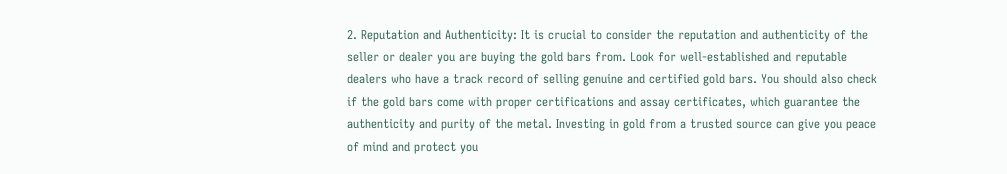2. Reputation and Authenticity: It is crucial to consider the reputation and authenticity of the seller or dealer you are buying the gold bars from. Look for well-established and reputable dealers who have a track record of selling genuine and certified gold bars. You should also check if the gold bars come with proper certifications and assay certificates, which guarantee the authenticity and purity of the metal. Investing in gold from a trusted source can give you peace of mind and protect you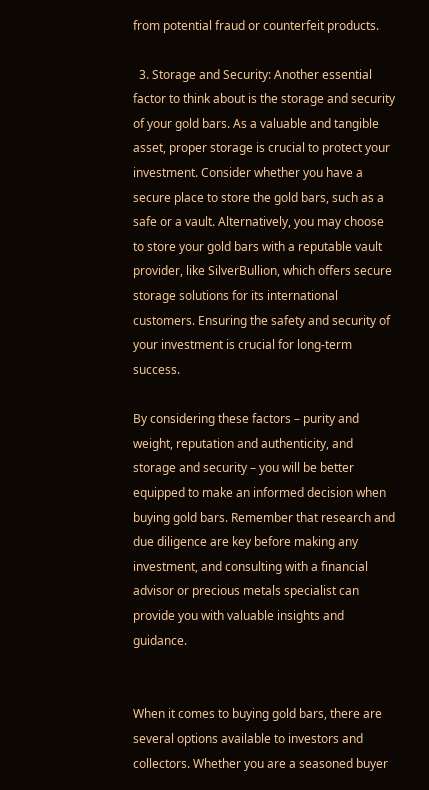from potential fraud or counterfeit products.

  3. Storage and Security: Another essential factor to think about is the storage and security of your gold bars. As a valuable and tangible asset, proper storage is crucial to protect your investment. Consider whether you have a secure place to store the gold bars, such as a safe or a vault. Alternatively, you may choose to store your gold bars with a reputable vault provider, like SilverBullion, which offers secure storage solutions for its international customers. Ensuring the safety and security of your investment is crucial for long-term success.

By considering these factors – purity and weight, reputation and authenticity, and storage and security – you will be better equipped to make an informed decision when buying gold bars. Remember that research and due diligence are key before making any investment, and consulting with a financial advisor or precious metals specialist can provide you with valuable insights and guidance.


When it comes to buying gold bars, there are several options available to investors and collectors. Whether you are a seasoned buyer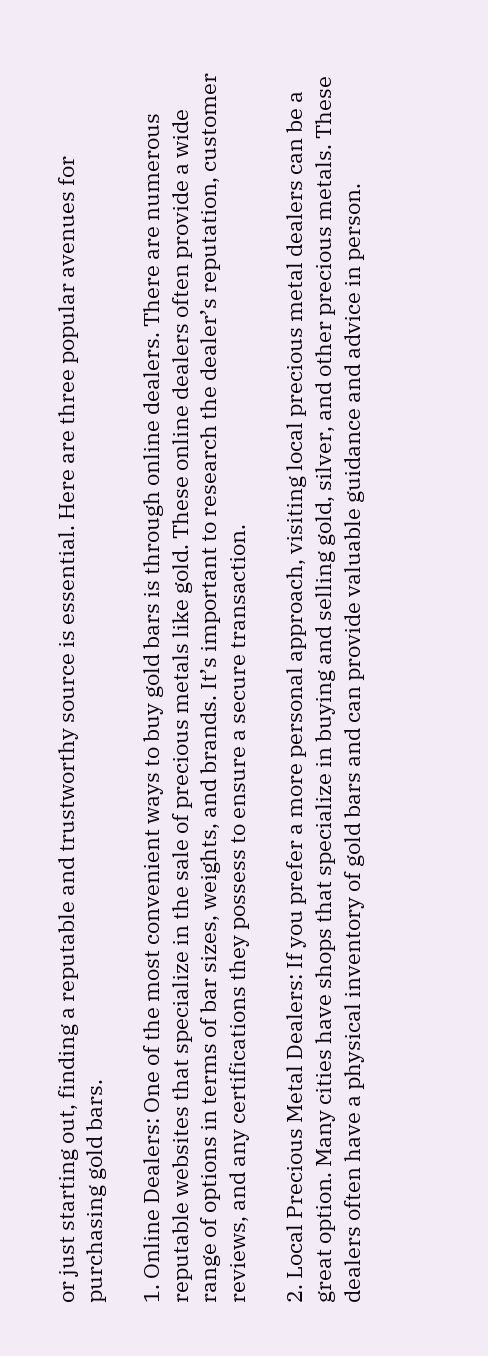or just starting out, finding a reputable and trustworthy source is essential. Here are three popular avenues for purchasing gold bars.

1. Online Dealers: One of the most convenient ways to buy gold bars is through online dealers. There are numerous reputable websites that specialize in the sale of precious metals like gold. These online dealers often provide a wide range of options in terms of bar sizes, weights, and brands. It’s important to research the dealer’s reputation, customer reviews, and any certifications they possess to ensure a secure transaction.

2. Local Precious Metal Dealers: If you prefer a more personal approach, visiting local precious metal dealers can be a great option. Many cities have shops that specialize in buying and selling gold, silver, and other precious metals. These dealers often have a physical inventory of gold bars and can provide valuable guidance and advice in person.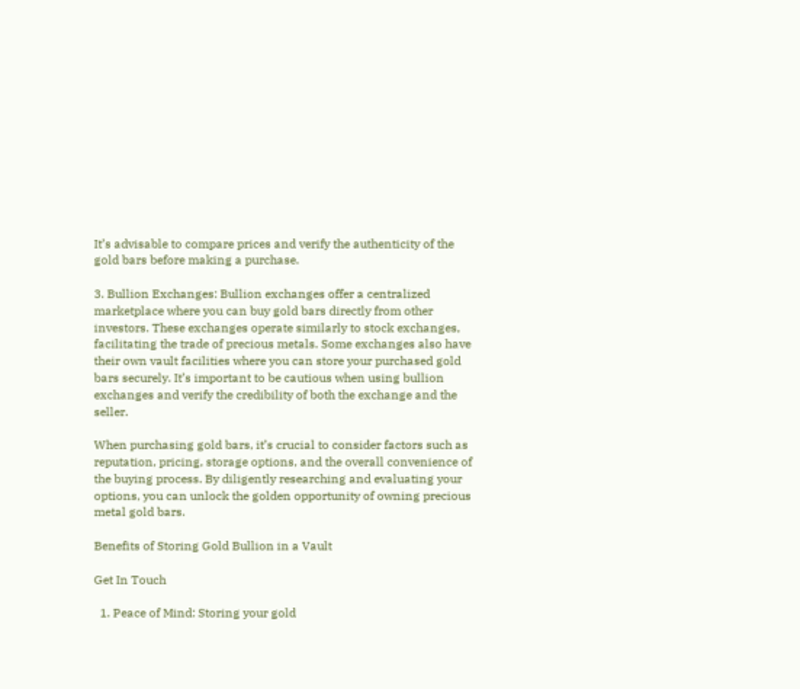It’s advisable to compare prices and verify the authenticity of the gold bars before making a purchase.

3. Bullion Exchanges: Bullion exchanges offer a centralized marketplace where you can buy gold bars directly from other investors. These exchanges operate similarly to stock exchanges, facilitating the trade of precious metals. Some exchanges also have their own vault facilities where you can store your purchased gold bars securely. It’s important to be cautious when using bullion exchanges and verify the credibility of both the exchange and the seller.

When purchasing gold bars, it’s crucial to consider factors such as reputation, pricing, storage options, and the overall convenience of the buying process. By diligently researching and evaluating your options, you can unlock the golden opportunity of owning precious metal gold bars.

Benefits of Storing Gold Bullion in a Vault

Get In Touch

  1. Peace of Mind: Storing your gold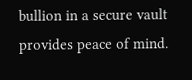bullion in a secure vault provides peace of mind.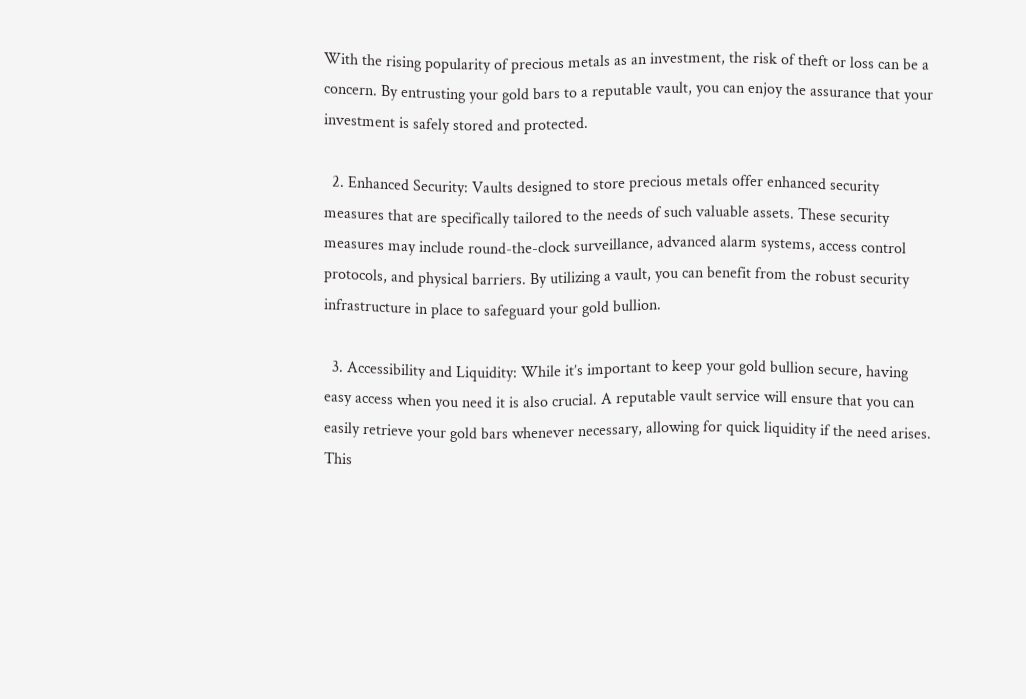With the rising popularity of precious metals as an investment, the risk of theft or loss can be a concern. By entrusting your gold bars to a reputable vault, you can enjoy the assurance that your investment is safely stored and protected.

  2. Enhanced Security: Vaults designed to store precious metals offer enhanced security measures that are specifically tailored to the needs of such valuable assets. These security measures may include round-the-clock surveillance, advanced alarm systems, access control protocols, and physical barriers. By utilizing a vault, you can benefit from the robust security infrastructure in place to safeguard your gold bullion.

  3. Accessibility and Liquidity: While it’s important to keep your gold bullion secure, having easy access when you need it is also crucial. A reputable vault service will ensure that you can easily retrieve your gold bars whenever necessary, allowing for quick liquidity if the need arises. This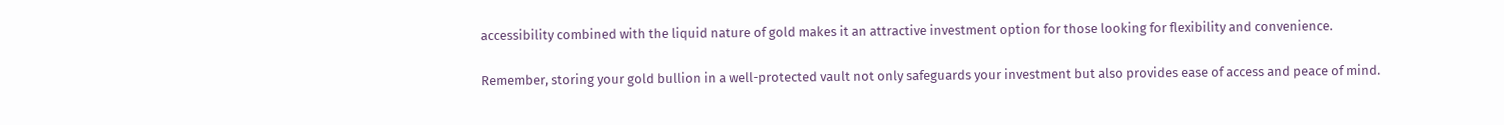accessibility combined with the liquid nature of gold makes it an attractive investment option for those looking for flexibility and convenience.

Remember, storing your gold bullion in a well-protected vault not only safeguards your investment but also provides ease of access and peace of mind.